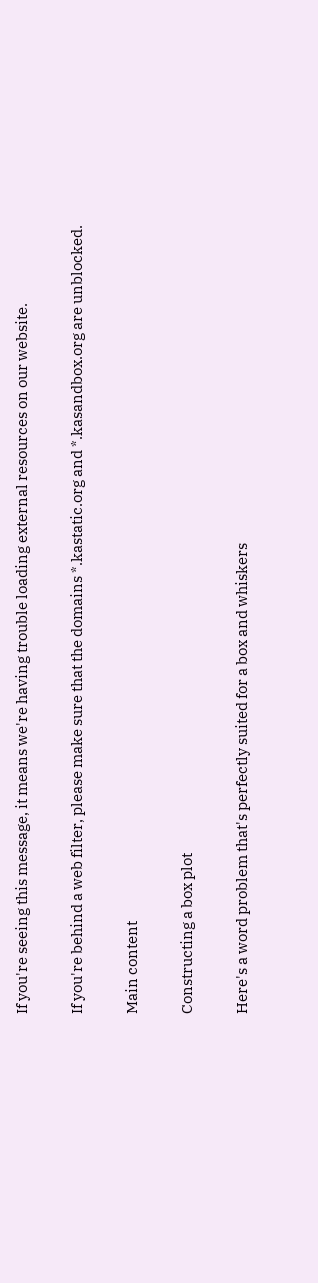If you're seeing this message, it means we're having trouble loading external resources on our website.

If you're behind a web filter, please make sure that the domains *.kastatic.org and *.kasandbox.org are unblocked.

Main content

Constructing a box plot

Here's a word problem that's perfectly suited for a box and whiskers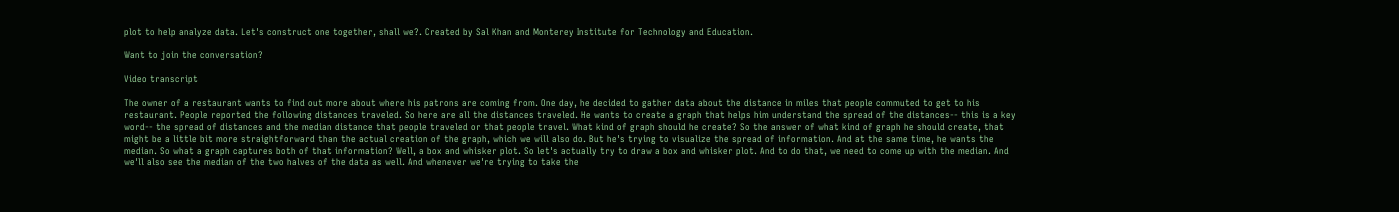plot to help analyze data. Let's construct one together, shall we?. Created by Sal Khan and Monterey Institute for Technology and Education.

Want to join the conversation?

Video transcript

The owner of a restaurant wants to find out more about where his patrons are coming from. One day, he decided to gather data about the distance in miles that people commuted to get to his restaurant. People reported the following distances traveled. So here are all the distances traveled. He wants to create a graph that helps him understand the spread of the distances-- this is a key word-- the spread of distances and the median distance that people traveled or that people travel. What kind of graph should he create? So the answer of what kind of graph he should create, that might be a little bit more straightforward than the actual creation of the graph, which we will also do. But he's trying to visualize the spread of information. And at the same time, he wants the median. So what a graph captures both of that information? Well, a box and whisker plot. So let's actually try to draw a box and whisker plot. And to do that, we need to come up with the median. And we'll also see the median of the two halves of the data as well. And whenever we're trying to take the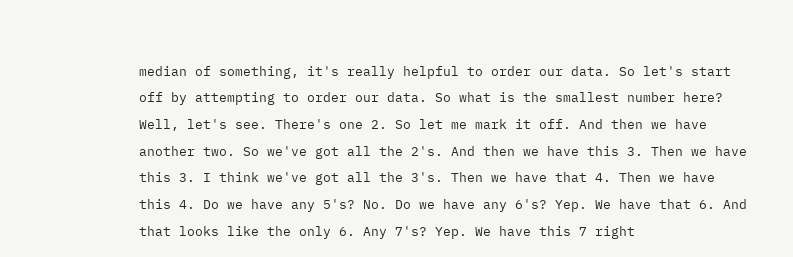median of something, it's really helpful to order our data. So let's start off by attempting to order our data. So what is the smallest number here? Well, let's see. There's one 2. So let me mark it off. And then we have another two. So we've got all the 2's. And then we have this 3. Then we have this 3. I think we've got all the 3's. Then we have that 4. Then we have this 4. Do we have any 5's? No. Do we have any 6's? Yep. We have that 6. And that looks like the only 6. Any 7's? Yep. We have this 7 right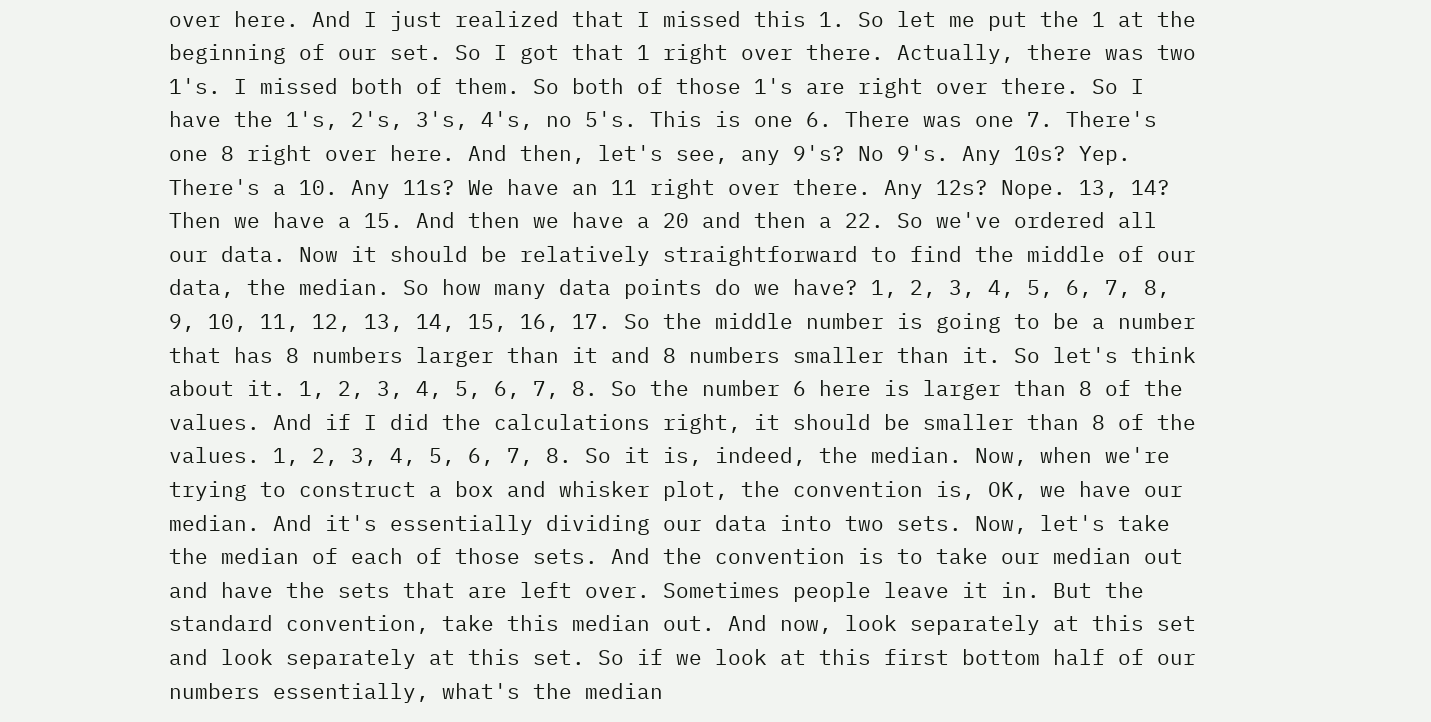over here. And I just realized that I missed this 1. So let me put the 1 at the beginning of our set. So I got that 1 right over there. Actually, there was two 1's. I missed both of them. So both of those 1's are right over there. So I have the 1's, 2's, 3's, 4's, no 5's. This is one 6. There was one 7. There's one 8 right over here. And then, let's see, any 9's? No 9's. Any 10s? Yep. There's a 10. Any 11s? We have an 11 right over there. Any 12s? Nope. 13, 14? Then we have a 15. And then we have a 20 and then a 22. So we've ordered all our data. Now it should be relatively straightforward to find the middle of our data, the median. So how many data points do we have? 1, 2, 3, 4, 5, 6, 7, 8, 9, 10, 11, 12, 13, 14, 15, 16, 17. So the middle number is going to be a number that has 8 numbers larger than it and 8 numbers smaller than it. So let's think about it. 1, 2, 3, 4, 5, 6, 7, 8. So the number 6 here is larger than 8 of the values. And if I did the calculations right, it should be smaller than 8 of the values. 1, 2, 3, 4, 5, 6, 7, 8. So it is, indeed, the median. Now, when we're trying to construct a box and whisker plot, the convention is, OK, we have our median. And it's essentially dividing our data into two sets. Now, let's take the median of each of those sets. And the convention is to take our median out and have the sets that are left over. Sometimes people leave it in. But the standard convention, take this median out. And now, look separately at this set and look separately at this set. So if we look at this first bottom half of our numbers essentially, what's the median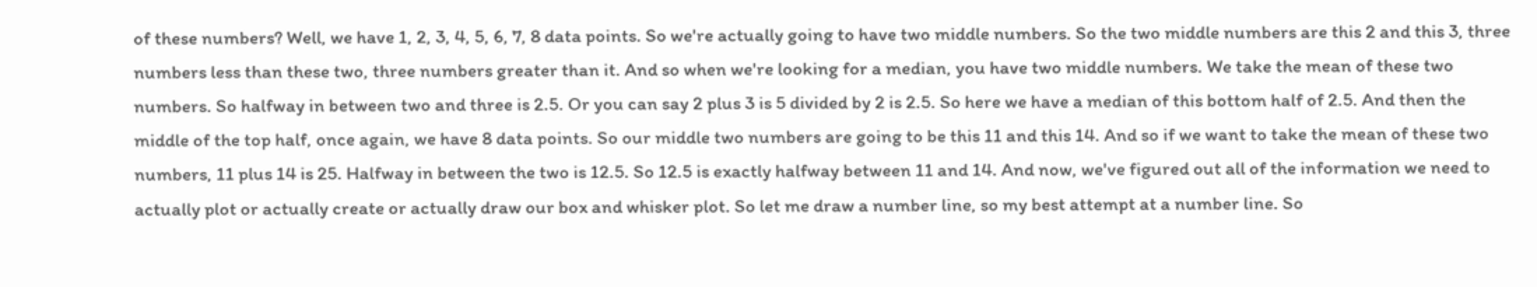of these numbers? Well, we have 1, 2, 3, 4, 5, 6, 7, 8 data points. So we're actually going to have two middle numbers. So the two middle numbers are this 2 and this 3, three numbers less than these two, three numbers greater than it. And so when we're looking for a median, you have two middle numbers. We take the mean of these two numbers. So halfway in between two and three is 2.5. Or you can say 2 plus 3 is 5 divided by 2 is 2.5. So here we have a median of this bottom half of 2.5. And then the middle of the top half, once again, we have 8 data points. So our middle two numbers are going to be this 11 and this 14. And so if we want to take the mean of these two numbers, 11 plus 14 is 25. Halfway in between the two is 12.5. So 12.5 is exactly halfway between 11 and 14. And now, we've figured out all of the information we need to actually plot or actually create or actually draw our box and whisker plot. So let me draw a number line, so my best attempt at a number line. So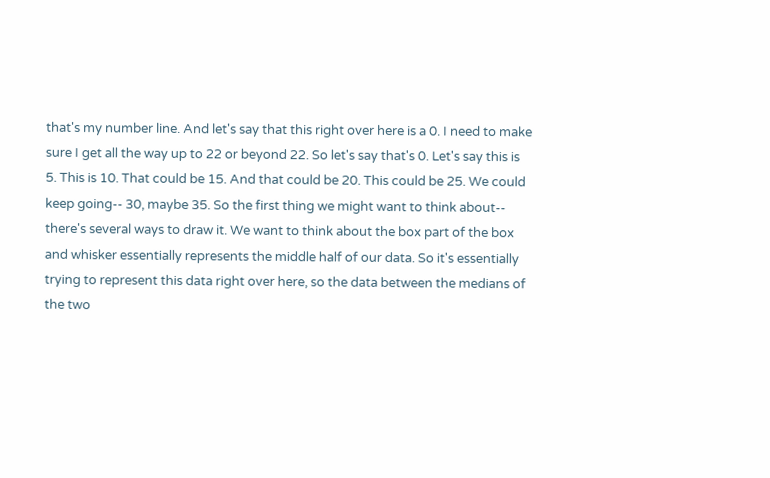that's my number line. And let's say that this right over here is a 0. I need to make sure I get all the way up to 22 or beyond 22. So let's say that's 0. Let's say this is 5. This is 10. That could be 15. And that could be 20. This could be 25. We could keep going-- 30, maybe 35. So the first thing we might want to think about-- there's several ways to draw it. We want to think about the box part of the box and whisker essentially represents the middle half of our data. So it's essentially trying to represent this data right over here, so the data between the medians of the two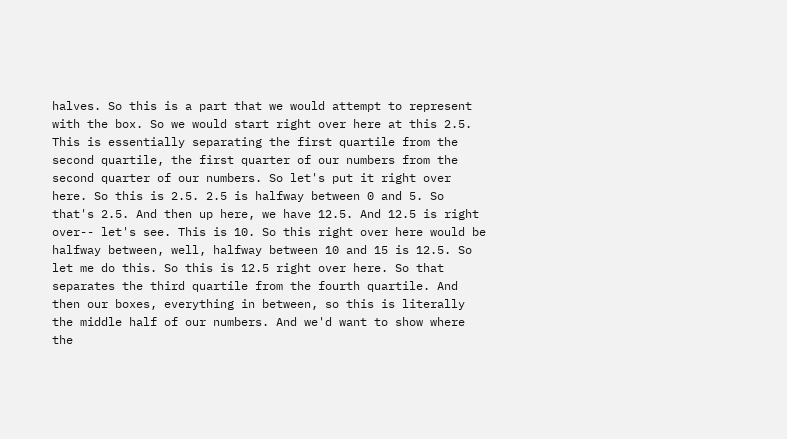halves. So this is a part that we would attempt to represent with the box. So we would start right over here at this 2.5. This is essentially separating the first quartile from the second quartile, the first quarter of our numbers from the second quarter of our numbers. So let's put it right over here. So this is 2.5. 2.5 is halfway between 0 and 5. So that's 2.5. And then up here, we have 12.5. And 12.5 is right over-- let's see. This is 10. So this right over here would be halfway between, well, halfway between 10 and 15 is 12.5. So let me do this. So this is 12.5 right over here. So that separates the third quartile from the fourth quartile. And then our boxes, everything in between, so this is literally the middle half of our numbers. And we'd want to show where the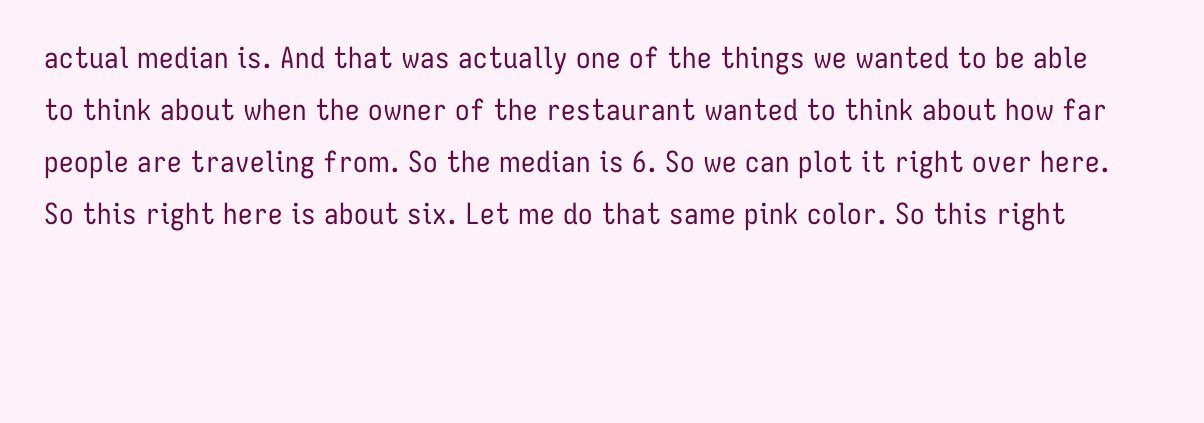actual median is. And that was actually one of the things we wanted to be able to think about when the owner of the restaurant wanted to think about how far people are traveling from. So the median is 6. So we can plot it right over here. So this right here is about six. Let me do that same pink color. So this right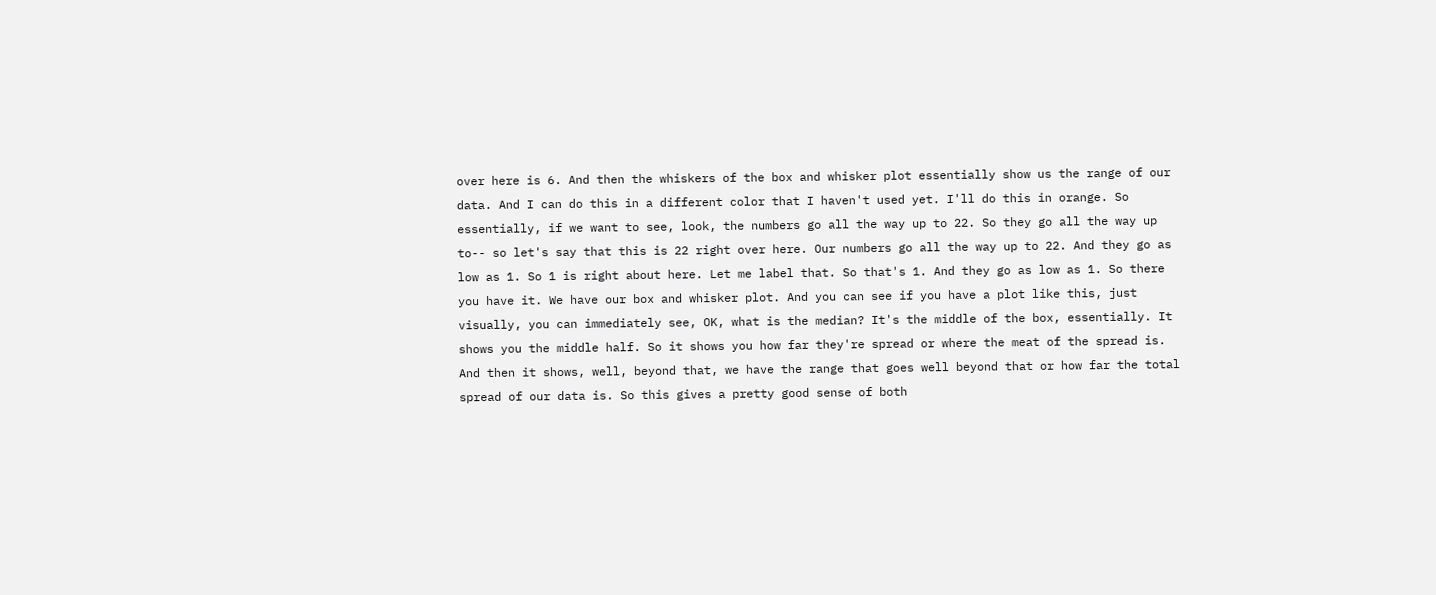over here is 6. And then the whiskers of the box and whisker plot essentially show us the range of our data. And I can do this in a different color that I haven't used yet. I'll do this in orange. So essentially, if we want to see, look, the numbers go all the way up to 22. So they go all the way up to-- so let's say that this is 22 right over here. Our numbers go all the way up to 22. And they go as low as 1. So 1 is right about here. Let me label that. So that's 1. And they go as low as 1. So there you have it. We have our box and whisker plot. And you can see if you have a plot like this, just visually, you can immediately see, OK, what is the median? It's the middle of the box, essentially. It shows you the middle half. So it shows you how far they're spread or where the meat of the spread is. And then it shows, well, beyond that, we have the range that goes well beyond that or how far the total spread of our data is. So this gives a pretty good sense of both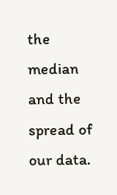the median and the spread of our data.